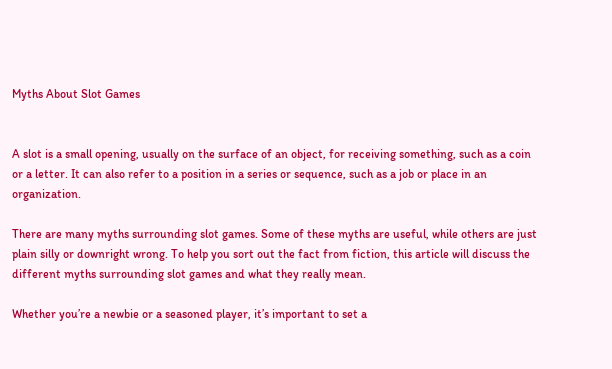Myths About Slot Games


A slot is a small opening, usually on the surface of an object, for receiving something, such as a coin or a letter. It can also refer to a position in a series or sequence, such as a job or place in an organization.

There are many myths surrounding slot games. Some of these myths are useful, while others are just plain silly or downright wrong. To help you sort out the fact from fiction, this article will discuss the different myths surrounding slot games and what they really mean.

Whether you’re a newbie or a seasoned player, it’s important to set a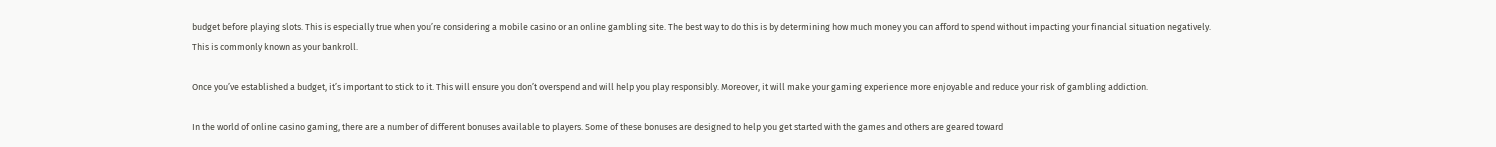budget before playing slots. This is especially true when you’re considering a mobile casino or an online gambling site. The best way to do this is by determining how much money you can afford to spend without impacting your financial situation negatively. This is commonly known as your bankroll.

Once you’ve established a budget, it’s important to stick to it. This will ensure you don’t overspend and will help you play responsibly. Moreover, it will make your gaming experience more enjoyable and reduce your risk of gambling addiction.

In the world of online casino gaming, there are a number of different bonuses available to players. Some of these bonuses are designed to help you get started with the games and others are geared toward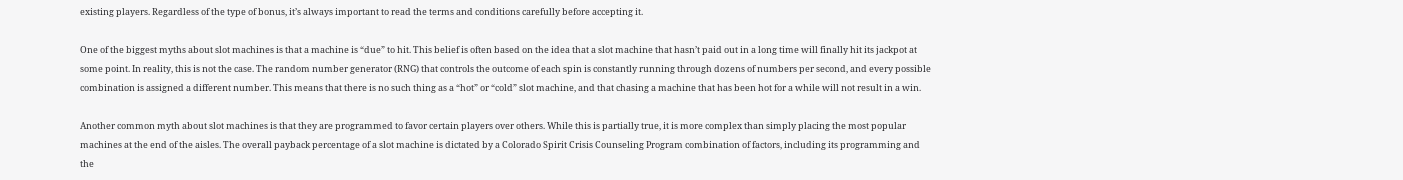existing players. Regardless of the type of bonus, it’s always important to read the terms and conditions carefully before accepting it.

One of the biggest myths about slot machines is that a machine is “due” to hit. This belief is often based on the idea that a slot machine that hasn’t paid out in a long time will finally hit its jackpot at some point. In reality, this is not the case. The random number generator (RNG) that controls the outcome of each spin is constantly running through dozens of numbers per second, and every possible combination is assigned a different number. This means that there is no such thing as a “hot” or “cold” slot machine, and that chasing a machine that has been hot for a while will not result in a win.

Another common myth about slot machines is that they are programmed to favor certain players over others. While this is partially true, it is more complex than simply placing the most popular machines at the end of the aisles. The overall payback percentage of a slot machine is dictated by a Colorado Spirit Crisis Counseling Program combination of factors, including its programming and the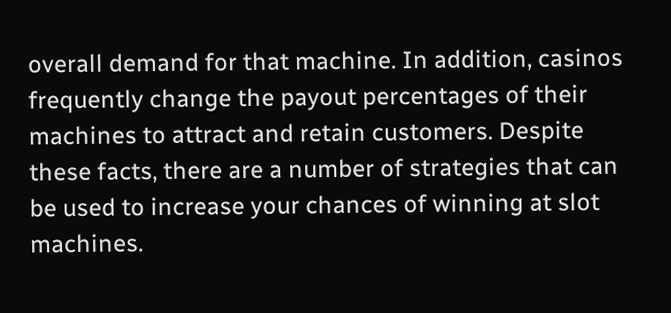overall demand for that machine. In addition, casinos frequently change the payout percentages of their machines to attract and retain customers. Despite these facts, there are a number of strategies that can be used to increase your chances of winning at slot machines.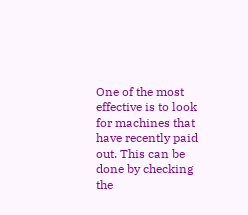One of the most effective is to look for machines that have recently paid out. This can be done by checking the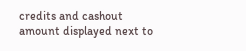credits and cashout amount displayed next to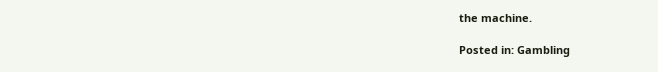the machine.

Posted in: Gambling